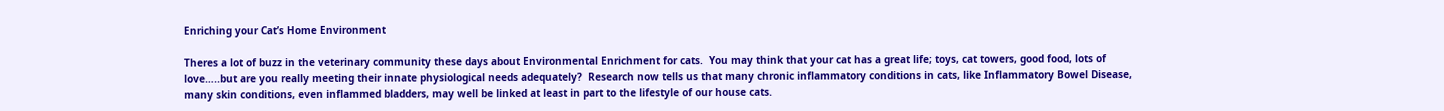Enriching your Cat’s Home Environment

Theres a lot of buzz in the veterinary community these days about Environmental Enrichment for cats.  You may think that your cat has a great life; toys, cat towers, good food, lots of love…..but are you really meeting their innate physiological needs adequately?  Research now tells us that many chronic inflammatory conditions in cats, like Inflammatory Bowel Disease, many skin conditions, even inflammed bladders, may well be linked at least in part to the lifestyle of our house cats.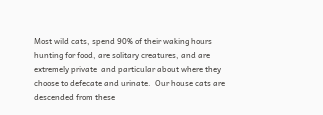Most wild cats, spend 90% of their waking hours hunting for food, are solitary creatures, and are extremely private  and particular about where they choose to defecate and urinate.  Our house cats are descended from these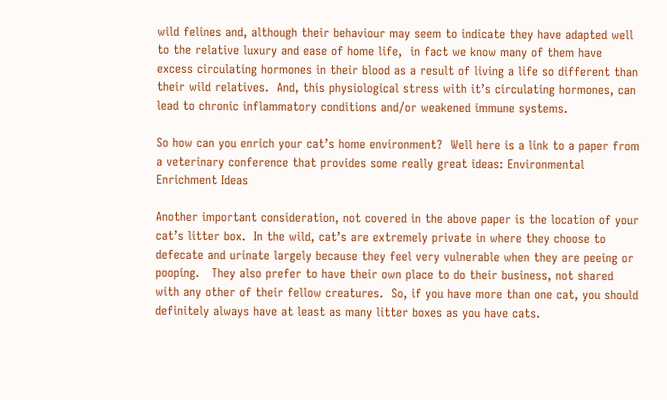wild felines and, although their behaviour may seem to indicate they have adapted well to the relative luxury and ease of home life,  in fact we know many of them have excess circulating hormones in their blood as a result of living a life so different than their wild relatives.  And, this physiological stress with it’s circulating hormones, can lead to chronic inflammatory conditions and/or weakened immune systems.

So how can you enrich your cat’s home environment?  Well here is a link to a paper from a veterinary conference that provides some really great ideas: Environmental Enrichment Ideas

Another important consideration, not covered in the above paper is the location of your cat’s litter box.  In the wild, cat’s are extremely private in where they choose to defecate and urinate largely because they feel very vulnerable when they are peeing or pooping.   They also prefer to have their own place to do their business, not shared with any other of their fellow creatures.  So, if you have more than one cat, you should definitely always have at least as many litter boxes as you have cats.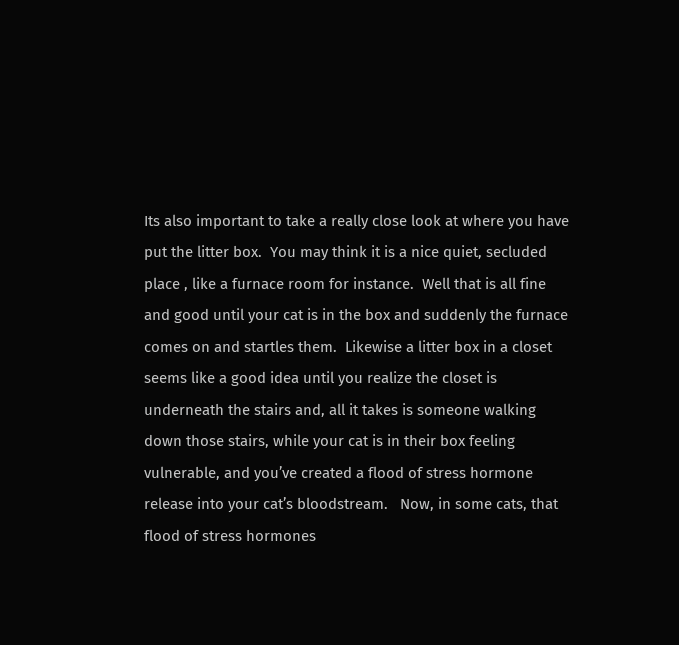Its also important to take a really close look at where you have put the litter box.  You may think it is a nice quiet, secluded place , like a furnace room for instance.  Well that is all fine and good until your cat is in the box and suddenly the furnace comes on and startles them.  Likewise a litter box in a closet seems like a good idea until you realize the closet is underneath the stairs and, all it takes is someone walking down those stairs, while your cat is in their box feeling vulnerable, and you’ve created a flood of stress hormone release into your cat’s bloodstream.   Now, in some cats, that flood of stress hormones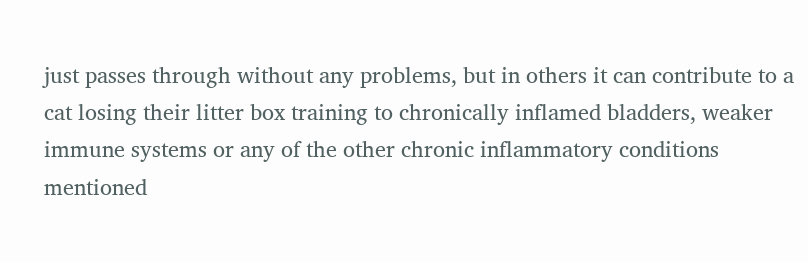just passes through without any problems, but in others it can contribute to a cat losing their litter box training to chronically inflamed bladders, weaker immune systems or any of the other chronic inflammatory conditions mentioned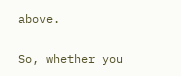above.

So, whether you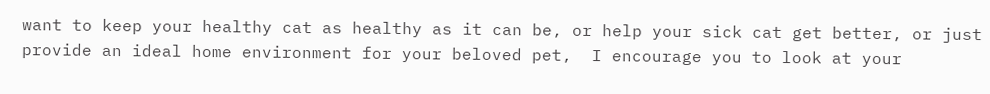want to keep your healthy cat as healthy as it can be, or help your sick cat get better, or just provide an ideal home environment for your beloved pet,  I encourage you to look at your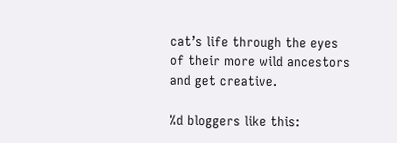cat’s life through the eyes of their more wild ancestors and get creative.

%d bloggers like this: